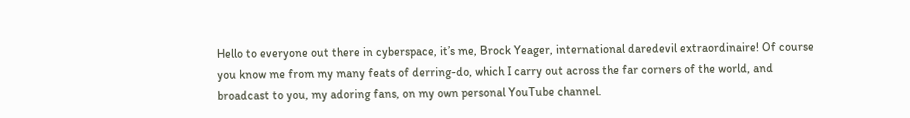Hello to everyone out there in cyberspace, it’s me, Brock Yeager, international daredevil extraordinaire! Of course you know me from my many feats of derring-do, which I carry out across the far corners of the world, and broadcast to you, my adoring fans, on my own personal YouTube channel.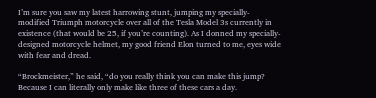I’m sure you saw my latest harrowing stunt, jumping my specially-modified Triumph motorcycle over all of the Tesla Model 3s currently in existence (that would be 25, if you’re counting). As I donned my specially-designed motorcycle helmet, my good friend Elon turned to me, eyes wide with fear and dread.

“Brockmeister,” he said, “do you really think you can make this jump? Because I can literally only make like three of these cars a day.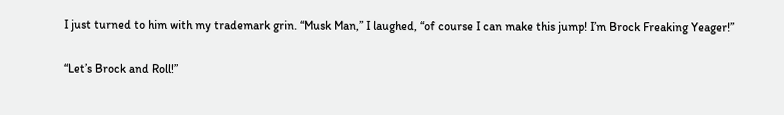I just turned to him with my trademark grin. “Musk Man,” I laughed, “of course I can make this jump! I’m Brock Freaking Yeager!”

“Let’s Brock and Roll!”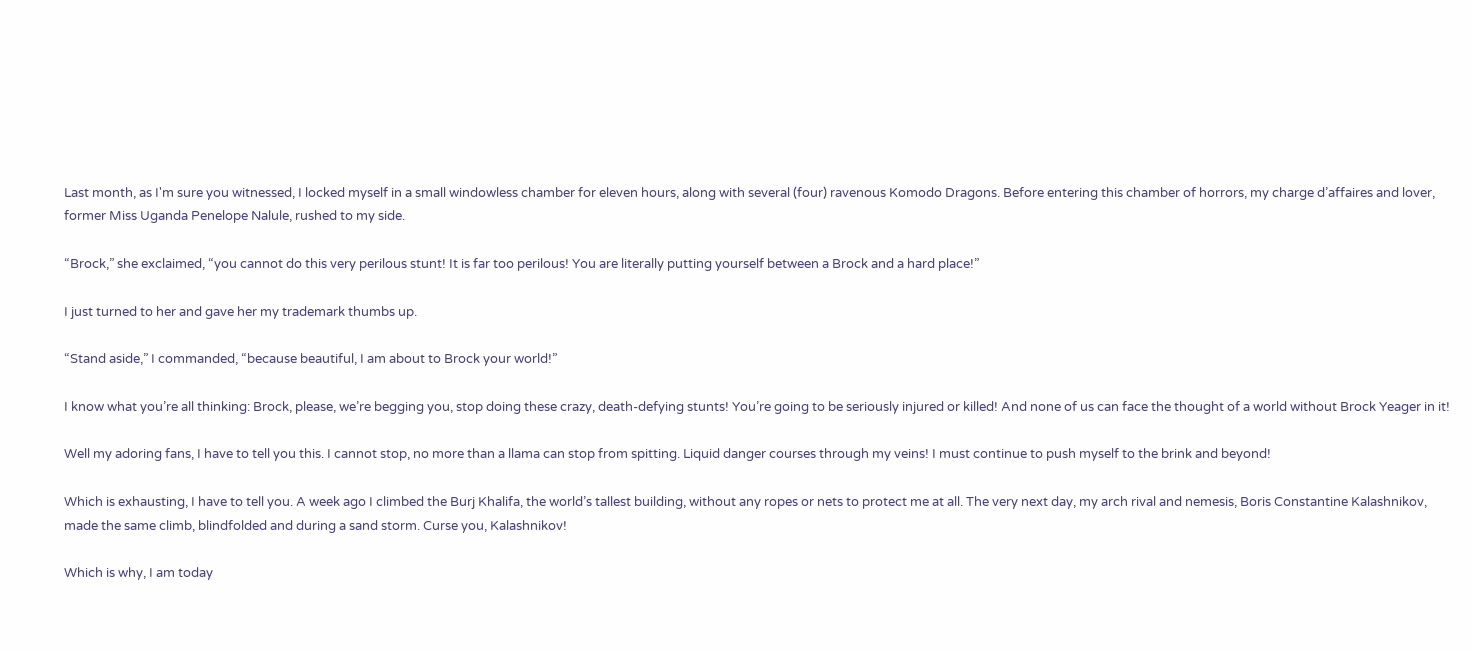Last month, as I'm sure you witnessed, I locked myself in a small windowless chamber for eleven hours, along with several (four) ravenous Komodo Dragons. Before entering this chamber of horrors, my charge d’affaires and lover, former Miss Uganda Penelope Nalule, rushed to my side.

“Brock,” she exclaimed, “you cannot do this very perilous stunt! It is far too perilous! You are literally putting yourself between a Brock and a hard place!”

I just turned to her and gave her my trademark thumbs up.

“Stand aside,” I commanded, “because beautiful, I am about to Brock your world!”

I know what you’re all thinking: Brock, please, we’re begging you, stop doing these crazy, death-defying stunts! You’re going to be seriously injured or killed! And none of us can face the thought of a world without Brock Yeager in it!

Well my adoring fans, I have to tell you this. I cannot stop, no more than a llama can stop from spitting. Liquid danger courses through my veins! I must continue to push myself to the brink and beyond!

Which is exhausting, I have to tell you. A week ago I climbed the Burj Khalifa, the world’s tallest building, without any ropes or nets to protect me at all. The very next day, my arch rival and nemesis, Boris Constantine Kalashnikov, made the same climb, blindfolded and during a sand storm. Curse you, Kalashnikov!

Which is why, I am today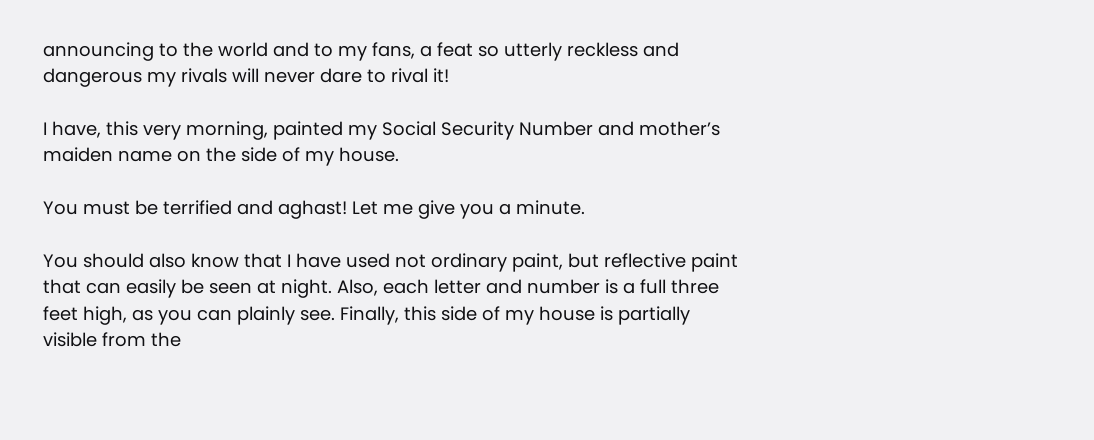announcing to the world and to my fans, a feat so utterly reckless and dangerous my rivals will never dare to rival it!

I have, this very morning, painted my Social Security Number and mother’s maiden name on the side of my house.

You must be terrified and aghast! Let me give you a minute.

You should also know that I have used not ordinary paint, but reflective paint that can easily be seen at night. Also, each letter and number is a full three feet high, as you can plainly see. Finally, this side of my house is partially visible from the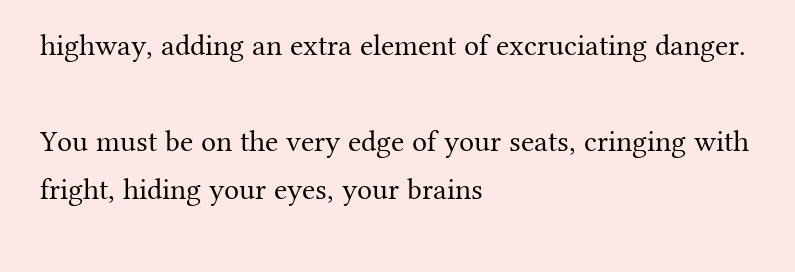highway, adding an extra element of excruciating danger.

You must be on the very edge of your seats, cringing with fright, hiding your eyes, your brains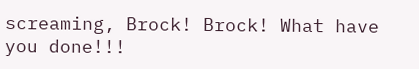screaming, Brock! Brock! What have you done!!!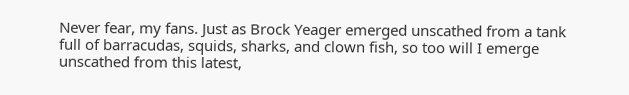Never fear, my fans. Just as Brock Yeager emerged unscathed from a tank full of barracudas, squids, sharks, and clown fish, so too will I emerge unscathed from this latest,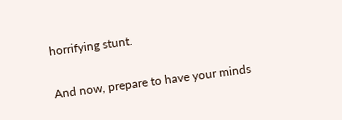horrifying stunt.

And now, prepare to have your minds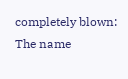completely blown: The name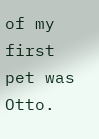of my first pet was Otto.